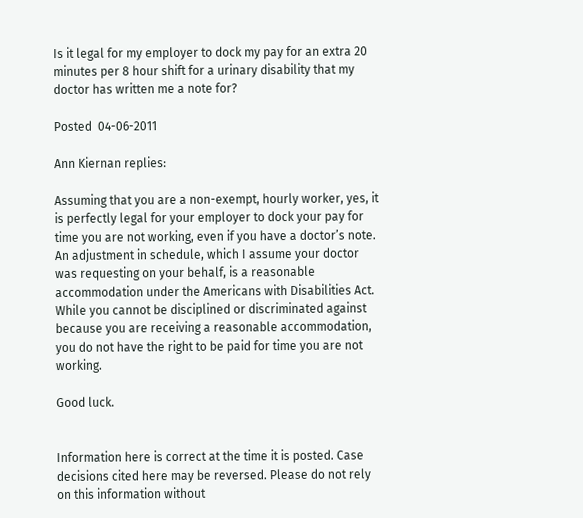Is it legal for my employer to dock my pay for an extra 20 minutes per 8 hour shift for a urinary disability that my doctor has written me a note for?

Posted  04-06-2011

Ann Kiernan replies:

Assuming that you are a non-exempt, hourly worker, yes, it is perfectly legal for your employer to dock your pay for time you are not working, even if you have a doctor’s note. An adjustment in schedule, which I assume your doctor was requesting on your behalf, is a reasonable accommodation under the Americans with Disabilities Act. While you cannot be disciplined or discriminated against because you are receiving a reasonable accommodation, you do not have the right to be paid for time you are not working.

Good luck.


Information here is correct at the time it is posted. Case decisions cited here may be reversed. Please do not rely on this information without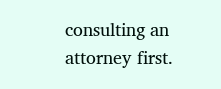consulting an attorney first.